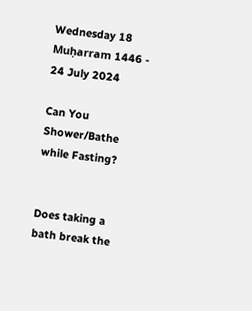Wednesday 18 Muḥarram 1446 - 24 July 2024

Can You Shower/Bathe while Fasting?


Does taking a bath break the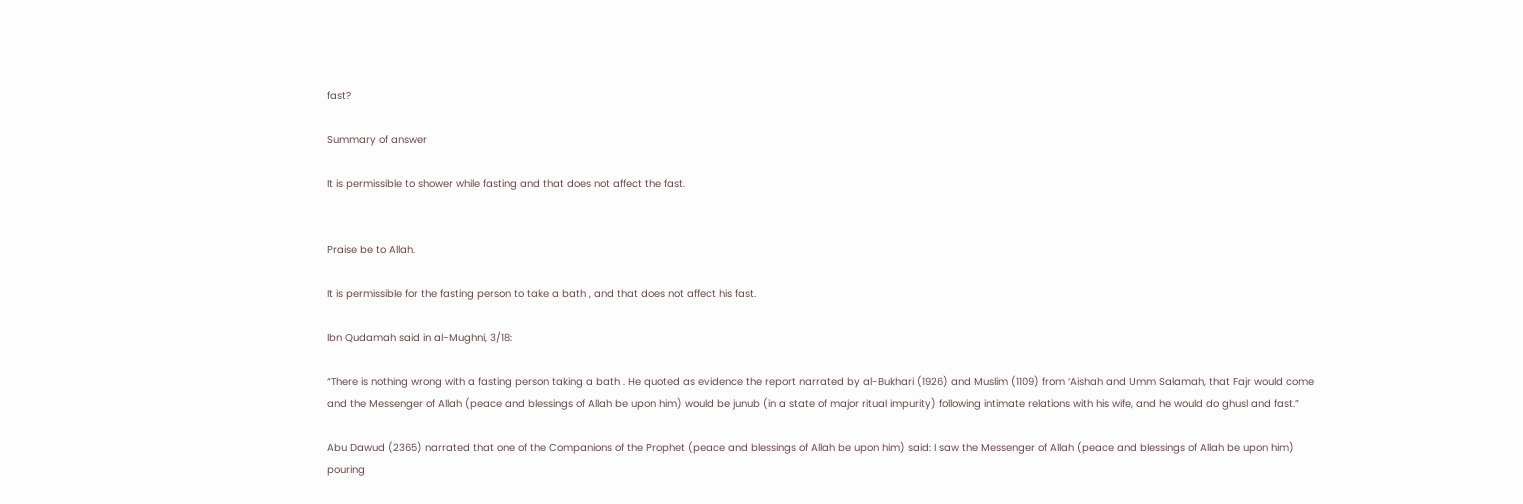fast?

Summary of answer

It is permissible to shower while fasting and that does not affect the fast.


Praise be to Allah.

It is permissible for the fasting person to take a bath , and that does not affect his fast.

Ibn Qudamah said in al-Mughni, 3/18:

“There is nothing wrong with a fasting person taking a bath . He quoted as evidence the report narrated by al-Bukhari (1926) and Muslim (1109) from ‘Aishah and Umm Salamah, that Fajr would come and the Messenger of Allah (peace and blessings of Allah be upon him) would be junub (in a state of major ritual impurity) following intimate relations with his wife, and he would do ghusl and fast.”

Abu Dawud (2365) narrated that one of the Companions of the Prophet (peace and blessings of Allah be upon him) said: I saw the Messenger of Allah (peace and blessings of Allah be upon him) pouring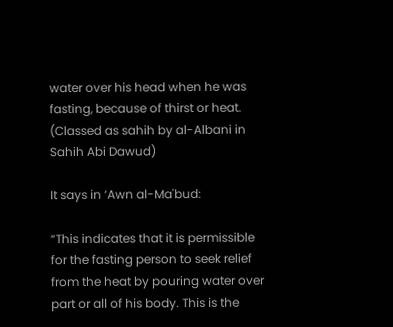water over his head when he was fasting, because of thirst or heat. (Classed as sahih by al-Albani in Sahih Abi Dawud)

It says in ‘Awn al-Ma'bud:

“This indicates that it is permissible for the fasting person to seek relief from the heat by pouring water over part or all of his body. This is the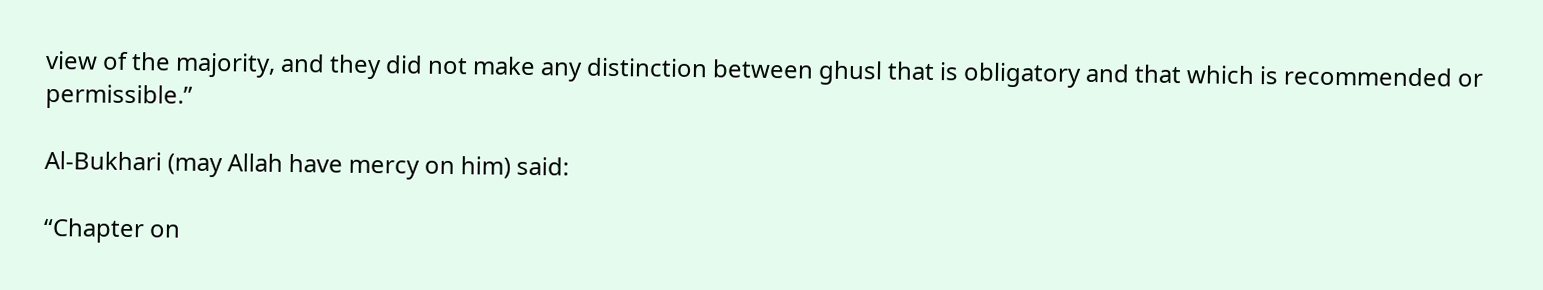view of the majority, and they did not make any distinction between ghusl that is obligatory and that which is recommended or permissible.”

Al-Bukhari (may Allah have mercy on him) said:

“Chapter on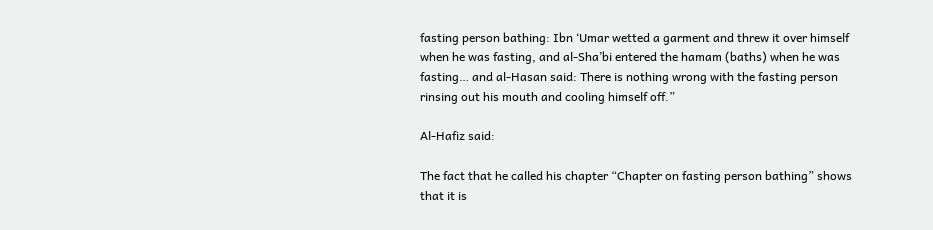fasting person bathing: Ibn ‘Umar wetted a garment and threw it over himself when he was fasting, and al-Sha’bi entered the hamam (baths) when he was fasting… and al-Hasan said: There is nothing wrong with the fasting person rinsing out his mouth and cooling himself off.”

Al-Hafiz said:

The fact that he called his chapter “Chapter on fasting person bathing” shows that it is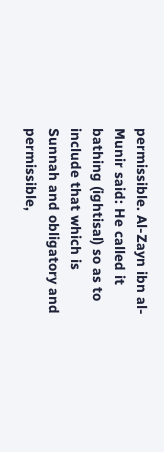permissible. Al-Zayn ibn al-Munir said: He called it bathing (ightisal) so as to include that which is Sunnah and obligatory and permissible,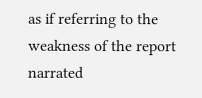as if referring to the weakness of the report narrated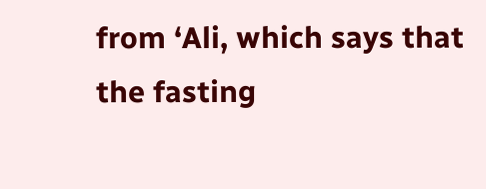from ‘Ali, which says that the fasting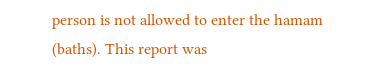person is not allowed to enter the hamam (baths). This report was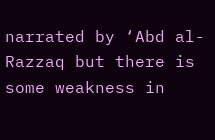narrated by ‘Abd al-Razzaq but there is some weakness in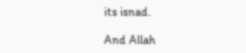its isnad.

And Allah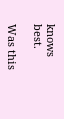knows best.

Was this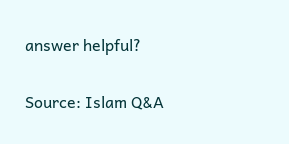answer helpful?

Source: Islam Q&A